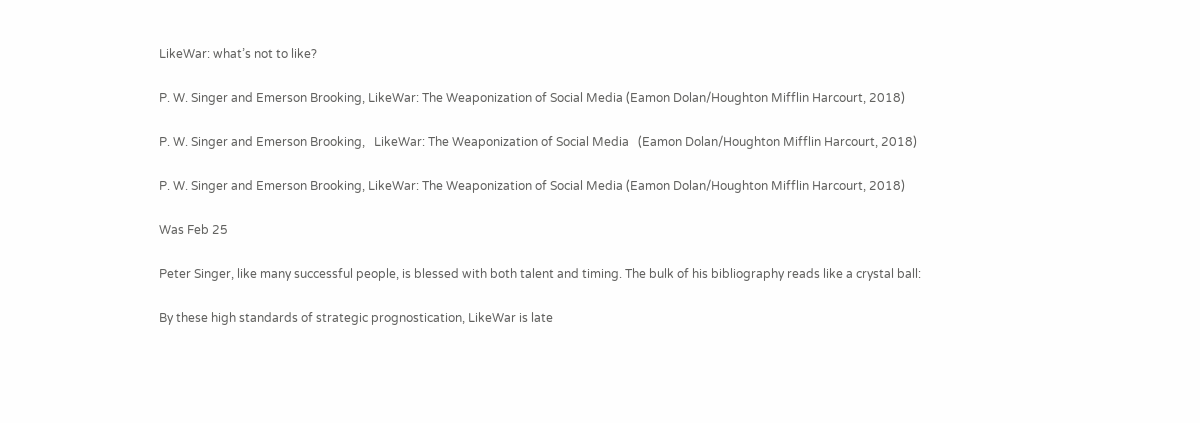LikeWar: what’s not to like?

P. W. Singer and Emerson Brooking, LikeWar: The Weaponization of Social Media (Eamon Dolan/Houghton Mifflin Harcourt, 2018)

P. W. Singer and Emerson Brooking,   LikeWar: The Weaponization of Social Media   (Eamon Dolan/Houghton Mifflin Harcourt, 2018)

P. W. Singer and Emerson Brooking, LikeWar: The Weaponization of Social Media (Eamon Dolan/Houghton Mifflin Harcourt, 2018)

Was Feb 25

Peter Singer, like many successful people, is blessed with both talent and timing. The bulk of his bibliography reads like a crystal ball:

By these high standards of strategic prognostication, LikeWar is late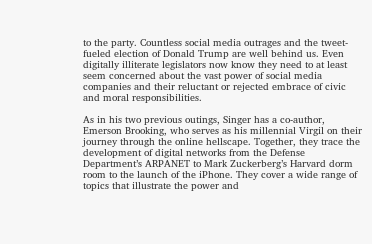to the party. Countless social media outrages and the tweet-fueled election of Donald Trump are well behind us. Even digitally illiterate legislators now know they need to at least seem concerned about the vast power of social media companies and their reluctant or rejected embrace of civic and moral responsibilities.

As in his two previous outings, Singer has a co-author, Emerson Brooking, who serves as his millennial Virgil on their journey through the online hellscape. Together, they trace the development of digital networks from the Defense Department’s ARPANET to Mark Zuckerberg’s Harvard dorm room to the launch of the iPhone. They cover a wide range of topics that illustrate the power and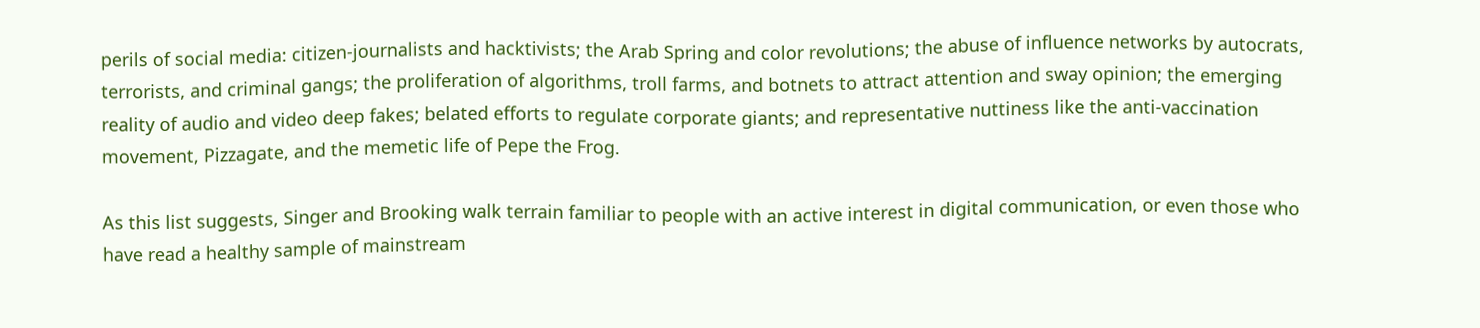perils of social media: citizen-journalists and hacktivists; the Arab Spring and color revolutions; the abuse of influence networks by autocrats, terrorists, and criminal gangs; the proliferation of algorithms, troll farms, and botnets to attract attention and sway opinion; the emerging reality of audio and video deep fakes; belated efforts to regulate corporate giants; and representative nuttiness like the anti-vaccination movement, Pizzagate, and the memetic life of Pepe the Frog.

As this list suggests, Singer and Brooking walk terrain familiar to people with an active interest in digital communication, or even those who have read a healthy sample of mainstream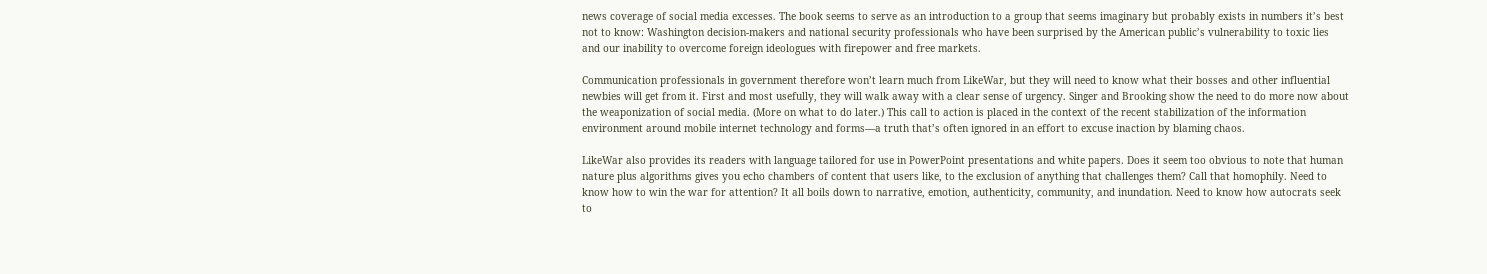news coverage of social media excesses. The book seems to serve as an introduction to a group that seems imaginary but probably exists in numbers it’s best not to know: Washington decision-makers and national security professionals who have been surprised by the American public’s vulnerability to toxic lies and our inability to overcome foreign ideologues with firepower and free markets.

Communication professionals in government therefore won’t learn much from LikeWar, but they will need to know what their bosses and other influential newbies will get from it. First and most usefully, they will walk away with a clear sense of urgency. Singer and Brooking show the need to do more now about the weaponization of social media. (More on what to do later.) This call to action is placed in the context of the recent stabilization of the information environment around mobile internet technology and forms—a truth that’s often ignored in an effort to excuse inaction by blaming chaos.

LikeWar also provides its readers with language tailored for use in PowerPoint presentations and white papers. Does it seem too obvious to note that human nature plus algorithms gives you echo chambers of content that users like, to the exclusion of anything that challenges them? Call that homophily. Need to know how to win the war for attention? It all boils down to narrative, emotion, authenticity, community, and inundation. Need to know how autocrats seek to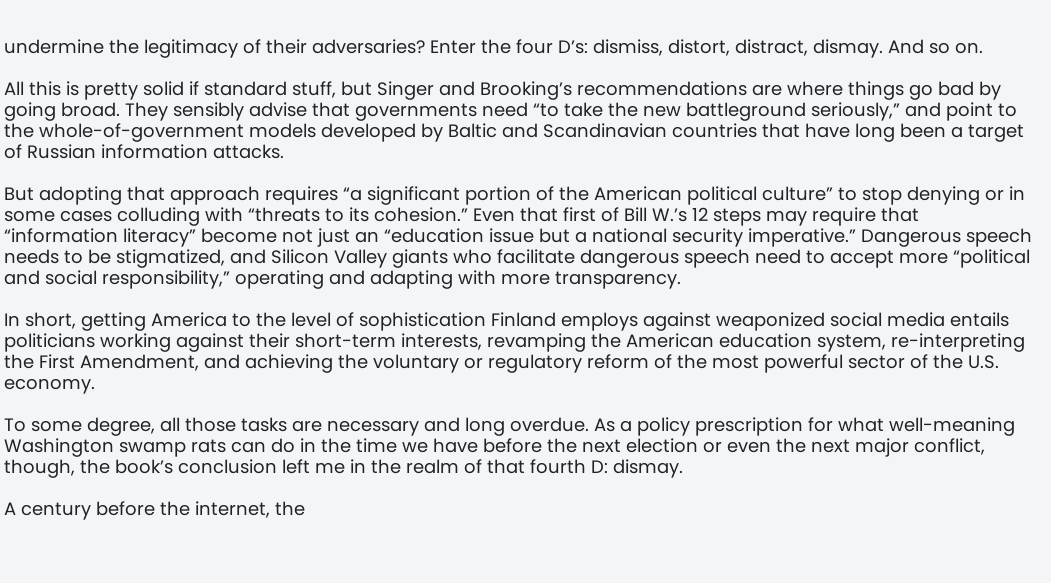undermine the legitimacy of their adversaries? Enter the four D’s: dismiss, distort, distract, dismay. And so on.

All this is pretty solid if standard stuff, but Singer and Brooking’s recommendations are where things go bad by going broad. They sensibly advise that governments need “to take the new battleground seriously,” and point to the whole-of-government models developed by Baltic and Scandinavian countries that have long been a target of Russian information attacks.

But adopting that approach requires “a significant portion of the American political culture” to stop denying or in some cases colluding with “threats to its cohesion.” Even that first of Bill W.’s 12 steps may require that “information literacy” become not just an “education issue but a national security imperative.” Dangerous speech needs to be stigmatized, and Silicon Valley giants who facilitate dangerous speech need to accept more “political and social responsibility,” operating and adapting with more transparency.

In short, getting America to the level of sophistication Finland employs against weaponized social media entails politicians working against their short-term interests, revamping the American education system, re-interpreting the First Amendment, and achieving the voluntary or regulatory reform of the most powerful sector of the U.S. economy.

To some degree, all those tasks are necessary and long overdue. As a policy prescription for what well-meaning Washington swamp rats can do in the time we have before the next election or even the next major conflict, though, the book’s conclusion left me in the realm of that fourth D: dismay.

A century before the internet, the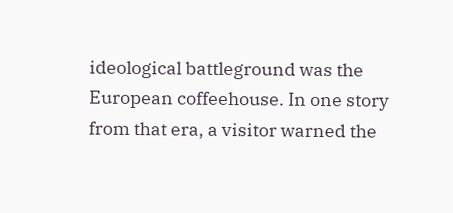ideological battleground was the European coffeehouse. In one story from that era, a visitor warned the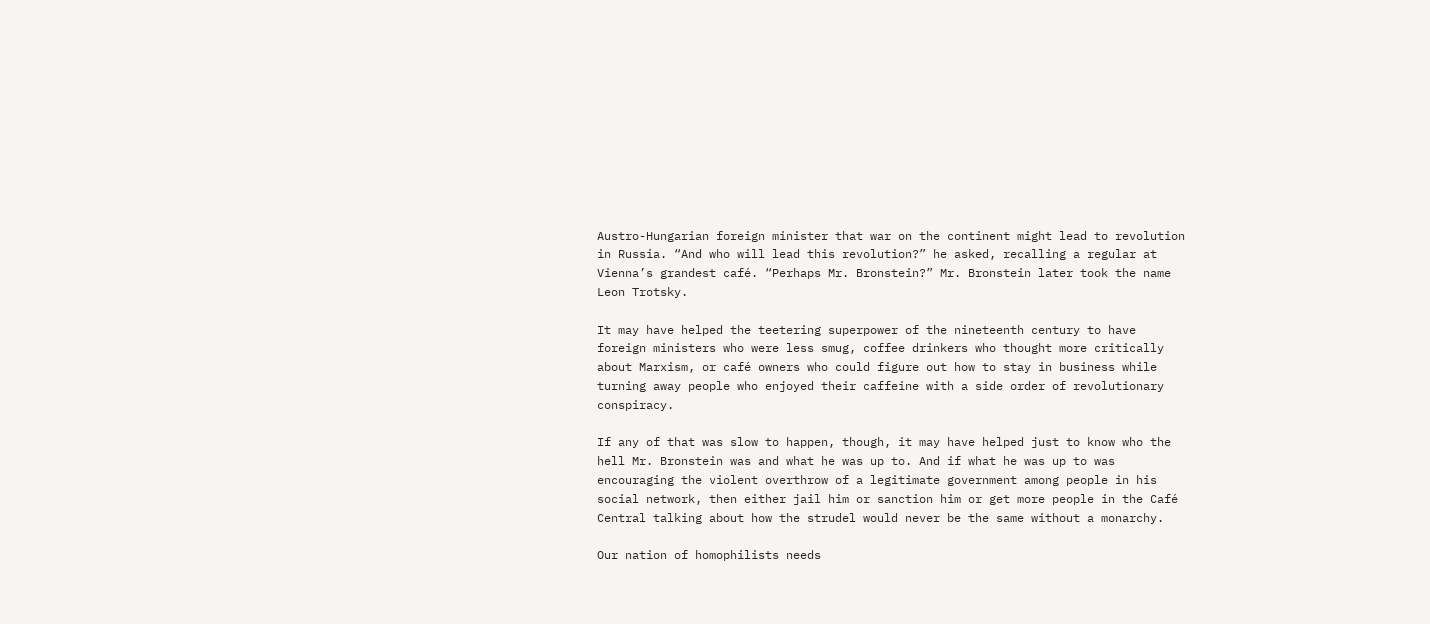Austro-Hungarian foreign minister that war on the continent might lead to revolution in Russia. “And who will lead this revolution?” he asked, recalling a regular at Vienna’s grandest café. “Perhaps Mr. Bronstein?” Mr. Bronstein later took the name Leon Trotsky.

It may have helped the teetering superpower of the nineteenth century to have foreign ministers who were less smug, coffee drinkers who thought more critically about Marxism, or café owners who could figure out how to stay in business while turning away people who enjoyed their caffeine with a side order of revolutionary conspiracy.

If any of that was slow to happen, though, it may have helped just to know who the hell Mr. Bronstein was and what he was up to. And if what he was up to was encouraging the violent overthrow of a legitimate government among people in his social network, then either jail him or sanction him or get more people in the Café Central talking about how the strudel would never be the same without a monarchy.

Our nation of homophilists needs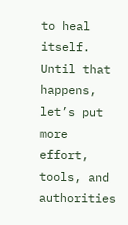to heal itself. Until that happens, let’s put more effort, tools, and authorities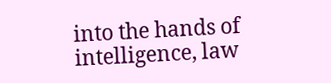into the hands of intelligence, law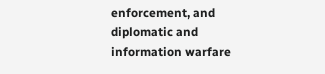enforcement, and diplomatic and information warfare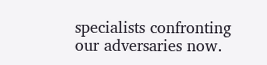specialists confronting our adversaries now.